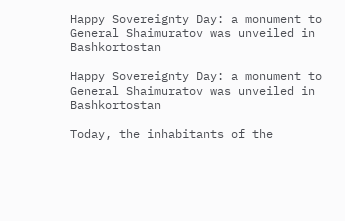Happy Sovereignty Day: a monument to General Shaimuratov was unveiled in Bashkortostan

Happy Sovereignty Day: a monument to General Shaimuratov was unveiled in Bashkortostan

Today, the inhabitants of the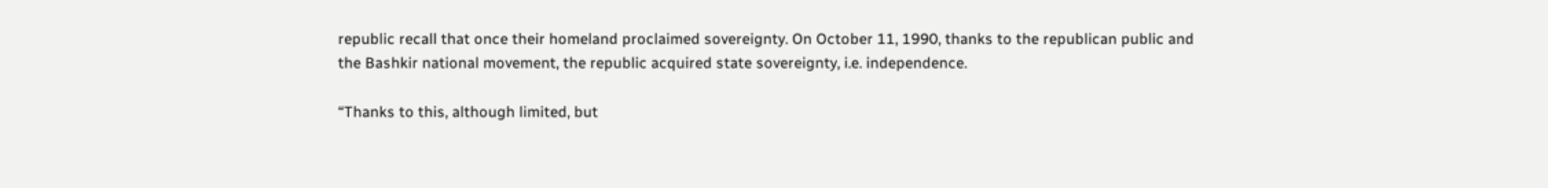republic recall that once their homeland proclaimed sovereignty. On October 11, 1990, thanks to the republican public and the Bashkir national movement, the republic acquired state sovereignty, i.e. independence.

“Thanks to this, although limited, but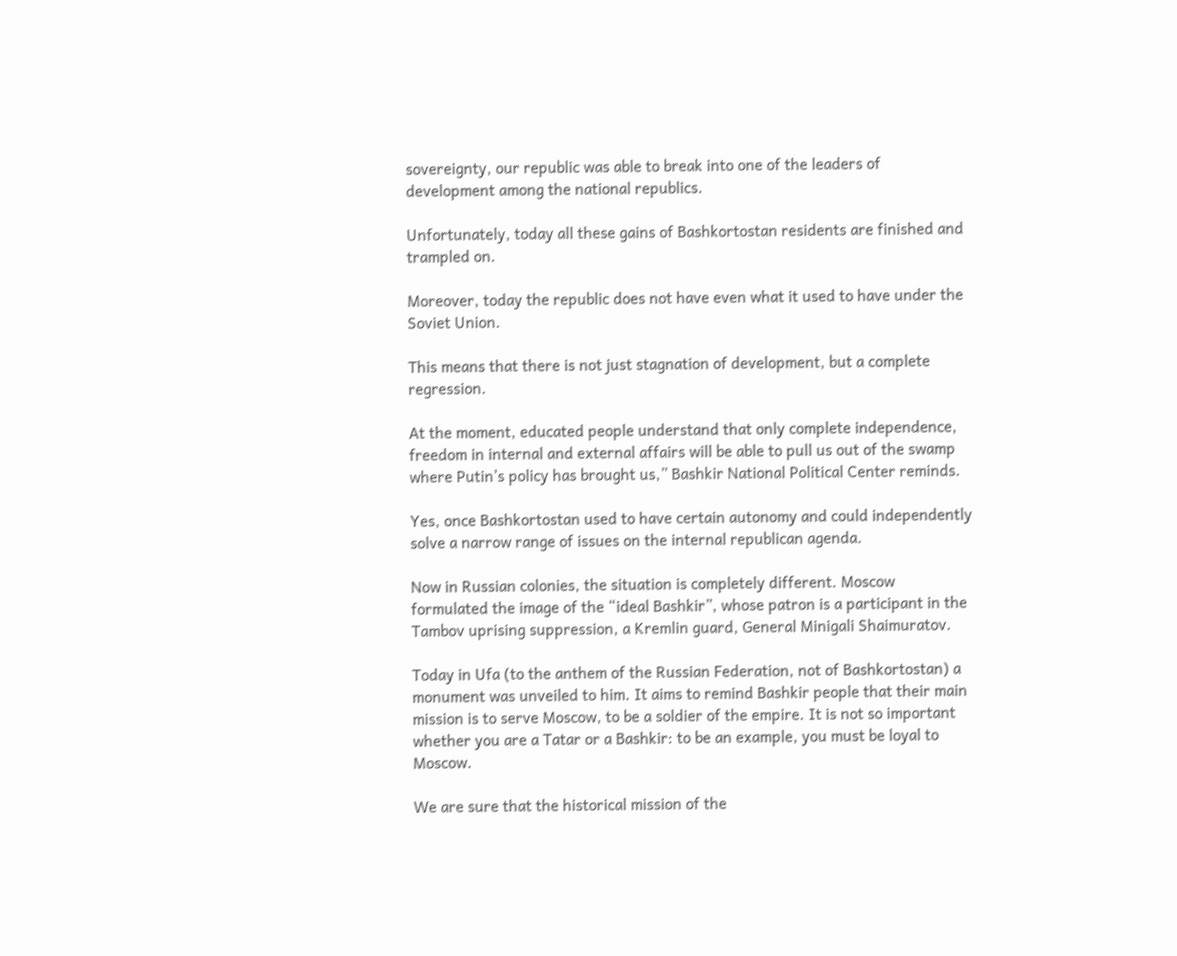sovereignty, our republic was able to break into one of the leaders of development among the national republics.

Unfortunately, today all these gains of Bashkortostan residents are finished and trampled on.

Moreover, today the republic does not have even what it used to have under the Soviet Union.

This means that there is not just stagnation of development, but a complete regression.

At the moment, educated people understand that only complete independence, freedom in internal and external affairs will be able to pull us out of the swamp where Putin’s policy has brought us,” Bashkir National Political Center reminds.

Yes, once Bashkortostan used to have certain autonomy and could independently solve a narrow range of issues on the internal republican agenda.

Now in Russian colonies, the situation is completely different. Moscow formulated the image of the “ideal Bashkir”, whose patron is a participant in the Tambov uprising suppression, a Kremlin guard, General Minigali Shaimuratov.

Today in Ufa (to the anthem of the Russian Federation, not of Bashkortostan) a monument was unveiled to him. It aims to remind Bashkir people that their main mission is to serve Moscow, to be a soldier of the empire. It is not so important whether you are a Tatar or a Bashkir: to be an example, you must be loyal to Moscow.

We are sure that the historical mission of the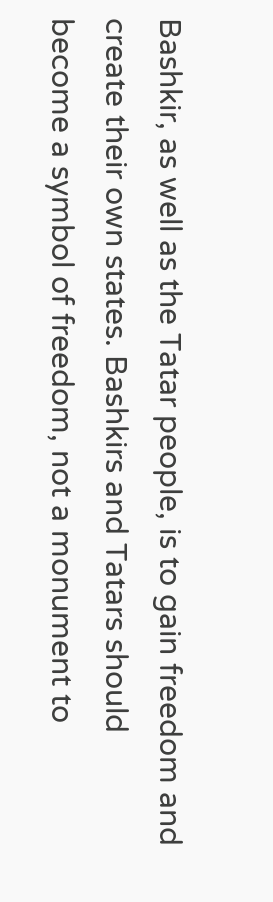Bashkir, as well as the Tatar people, is to gain freedom and create their own states. Bashkirs and Tatars should become a symbol of freedom, not a monument to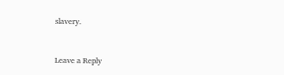slavery.


Leave a Reply